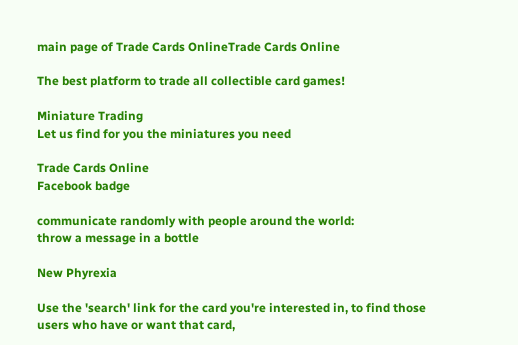main page of Trade Cards OnlineTrade Cards Online

The best platform to trade all collectible card games!

Miniature Trading
Let us find for you the miniatures you need

Trade Cards Online
Facebook badge

communicate randomly with people around the world:
throw a message in a bottle

New Phyrexia

Use the 'search' link for the card you're interested in, to find those users who have or want that card,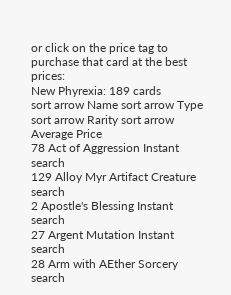or click on the price tag to purchase that card at the best prices:
New Phyrexia: 189 cards
sort arrow Name sort arrow Type sort arrow Rarity sort arrow Average Price
78 Act of Aggression Instant  search
129 Alloy Myr Artifact Creature  search
2 Apostle's Blessing Instant  search
27 Argent Mutation Instant  search
28 Arm with AEther Sorcery  search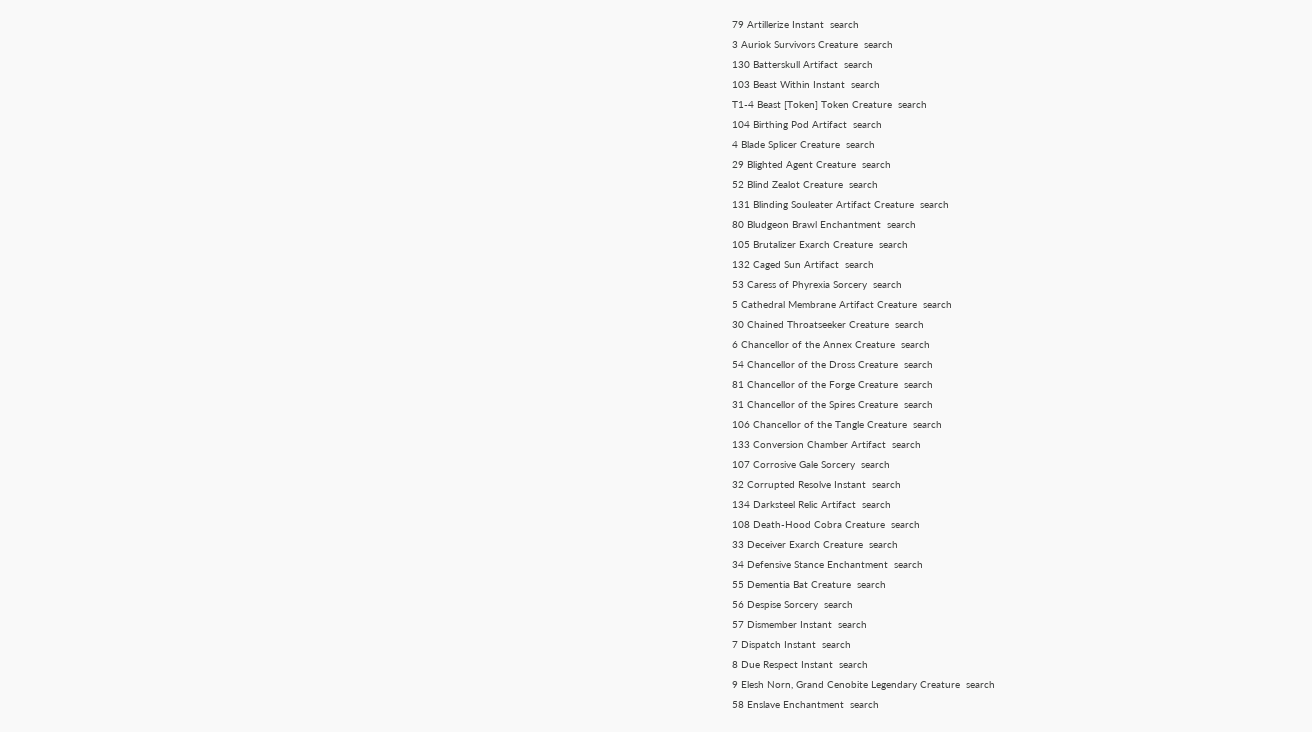79 Artillerize Instant  search
3 Auriok Survivors Creature  search
130 Batterskull Artifact  search
103 Beast Within Instant  search
T1-4 Beast [Token] Token Creature  search
104 Birthing Pod Artifact  search
4 Blade Splicer Creature  search
29 Blighted Agent Creature  search
52 Blind Zealot Creature  search
131 Blinding Souleater Artifact Creature  search
80 Bludgeon Brawl Enchantment  search
105 Brutalizer Exarch Creature  search
132 Caged Sun Artifact  search
53 Caress of Phyrexia Sorcery  search
5 Cathedral Membrane Artifact Creature  search
30 Chained Throatseeker Creature  search
6 Chancellor of the Annex Creature  search
54 Chancellor of the Dross Creature  search
81 Chancellor of the Forge Creature  search
31 Chancellor of the Spires Creature  search
106 Chancellor of the Tangle Creature  search
133 Conversion Chamber Artifact  search
107 Corrosive Gale Sorcery  search
32 Corrupted Resolve Instant  search
134 Darksteel Relic Artifact  search
108 Death-Hood Cobra Creature  search
33 Deceiver Exarch Creature  search
34 Defensive Stance Enchantment  search
55 Dementia Bat Creature  search
56 Despise Sorcery  search
57 Dismember Instant  search
7 Dispatch Instant  search
8 Due Respect Instant  search
9 Elesh Norn, Grand Cenobite Legendary Creature  search
58 Enslave Enchantment  search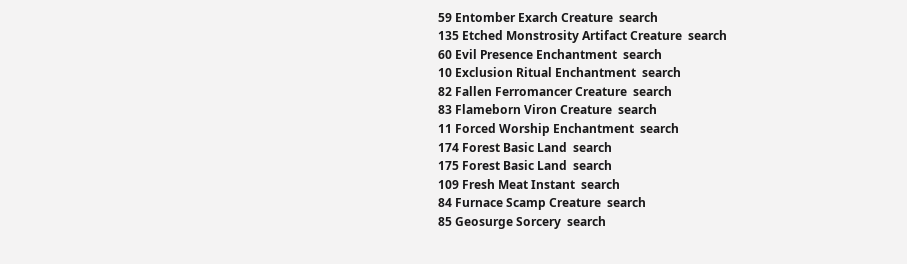59 Entomber Exarch Creature  search
135 Etched Monstrosity Artifact Creature  search
60 Evil Presence Enchantment  search
10 Exclusion Ritual Enchantment  search
82 Fallen Ferromancer Creature  search
83 Flameborn Viron Creature  search
11 Forced Worship Enchantment  search
174 Forest Basic Land  search
175 Forest Basic Land  search
109 Fresh Meat Instant  search
84 Furnace Scamp Creature  search
85 Geosurge Sorcery  search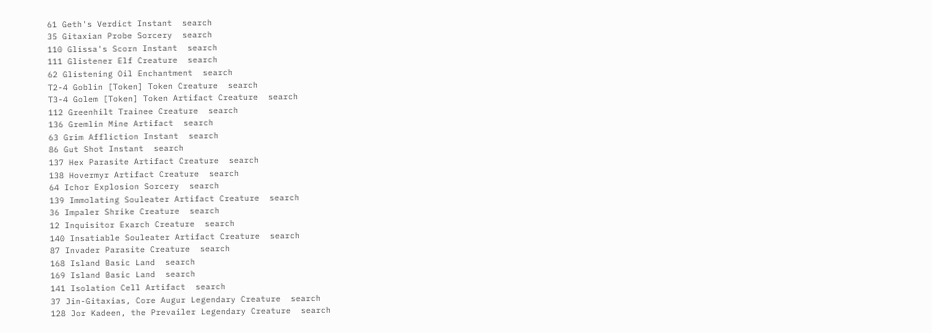61 Geth's Verdict Instant  search
35 Gitaxian Probe Sorcery  search
110 Glissa's Scorn Instant  search
111 Glistener Elf Creature  search
62 Glistening Oil Enchantment  search
T2-4 Goblin [Token] Token Creature  search
T3-4 Golem [Token] Token Artifact Creature  search
112 Greenhilt Trainee Creature  search
136 Gremlin Mine Artifact  search
63 Grim Affliction Instant  search
86 Gut Shot Instant  search
137 Hex Parasite Artifact Creature  search
138 Hovermyr Artifact Creature  search
64 Ichor Explosion Sorcery  search
139 Immolating Souleater Artifact Creature  search
36 Impaler Shrike Creature  search
12 Inquisitor Exarch Creature  search
140 Insatiable Souleater Artifact Creature  search
87 Invader Parasite Creature  search
168 Island Basic Land  search
169 Island Basic Land  search
141 Isolation Cell Artifact  search
37 Jin-Gitaxias, Core Augur Legendary Creature  search
128 Jor Kadeen, the Prevailer Legendary Creature  search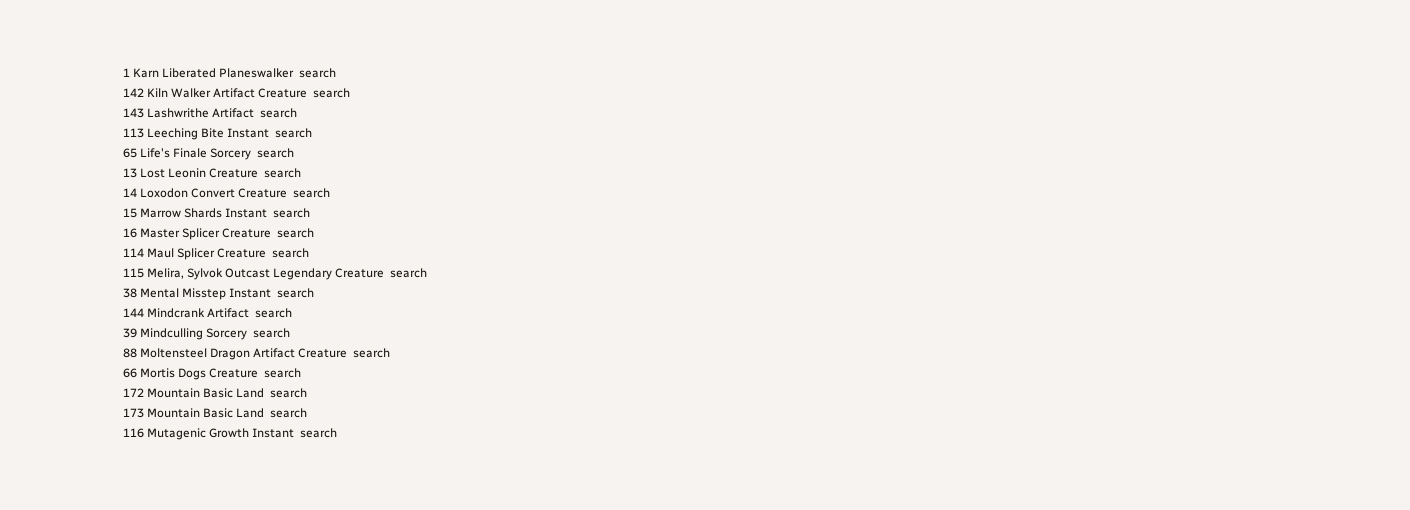1 Karn Liberated Planeswalker  search
142 Kiln Walker Artifact Creature  search
143 Lashwrithe Artifact  search
113 Leeching Bite Instant  search
65 Life's Finale Sorcery  search
13 Lost Leonin Creature  search
14 Loxodon Convert Creature  search
15 Marrow Shards Instant  search
16 Master Splicer Creature  search
114 Maul Splicer Creature  search
115 Melira, Sylvok Outcast Legendary Creature  search
38 Mental Misstep Instant  search
144 Mindcrank Artifact  search
39 Mindculling Sorcery  search
88 Moltensteel Dragon Artifact Creature  search
66 Mortis Dogs Creature  search
172 Mountain Basic Land  search
173 Mountain Basic Land  search
116 Mutagenic Growth Instant  search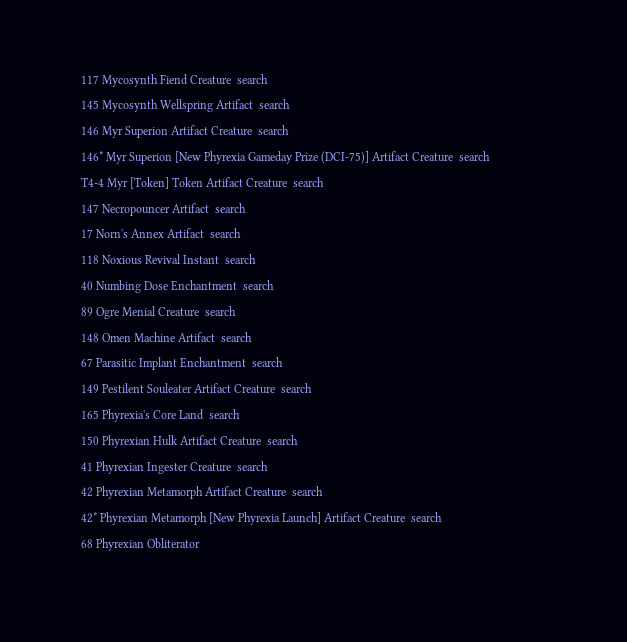117 Mycosynth Fiend Creature  search
145 Mycosynth Wellspring Artifact  search
146 Myr Superion Artifact Creature  search
146* Myr Superion [New Phyrexia Gameday Prize (DCI-75)] Artifact Creature  search
T4-4 Myr [Token] Token Artifact Creature  search
147 Necropouncer Artifact  search
17 Norn's Annex Artifact  search
118 Noxious Revival Instant  search
40 Numbing Dose Enchantment  search
89 Ogre Menial Creature  search
148 Omen Machine Artifact  search
67 Parasitic Implant Enchantment  search
149 Pestilent Souleater Artifact Creature  search
165 Phyrexia's Core Land  search
150 Phyrexian Hulk Artifact Creature  search
41 Phyrexian Ingester Creature  search
42 Phyrexian Metamorph Artifact Creature  search
42* Phyrexian Metamorph [New Phyrexia Launch] Artifact Creature  search
68 Phyrexian Obliterator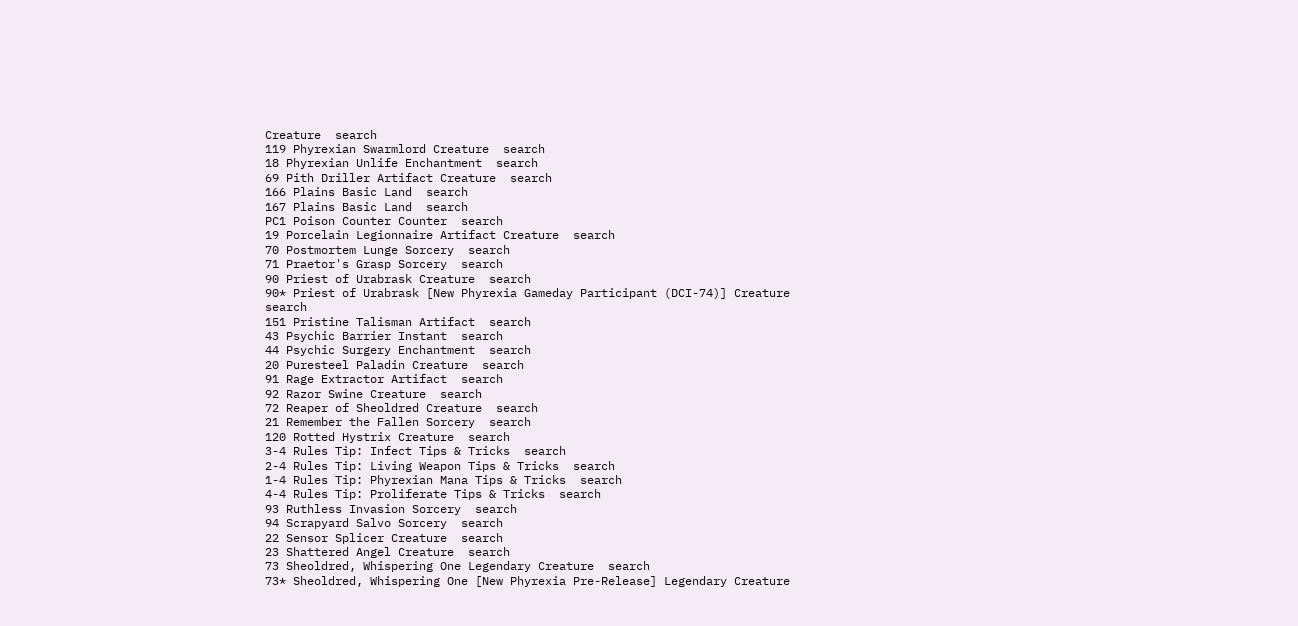Creature  search
119 Phyrexian Swarmlord Creature  search
18 Phyrexian Unlife Enchantment  search
69 Pith Driller Artifact Creature  search
166 Plains Basic Land  search
167 Plains Basic Land  search
PC1 Poison Counter Counter  search
19 Porcelain Legionnaire Artifact Creature  search
70 Postmortem Lunge Sorcery  search
71 Praetor's Grasp Sorcery  search
90 Priest of Urabrask Creature  search
90* Priest of Urabrask [New Phyrexia Gameday Participant (DCI-74)] Creature  search
151 Pristine Talisman Artifact  search
43 Psychic Barrier Instant  search
44 Psychic Surgery Enchantment  search
20 Puresteel Paladin Creature  search
91 Rage Extractor Artifact  search
92 Razor Swine Creature  search
72 Reaper of Sheoldred Creature  search
21 Remember the Fallen Sorcery  search
120 Rotted Hystrix Creature  search
3-4 Rules Tip: Infect Tips & Tricks  search
2-4 Rules Tip: Living Weapon Tips & Tricks  search
1-4 Rules Tip: Phyrexian Mana Tips & Tricks  search
4-4 Rules Tip: Proliferate Tips & Tricks  search
93 Ruthless Invasion Sorcery  search
94 Scrapyard Salvo Sorcery  search
22 Sensor Splicer Creature  search
23 Shattered Angel Creature  search
73 Sheoldred, Whispering One Legendary Creature  search
73* Sheoldred, Whispering One [New Phyrexia Pre-Release] Legendary Creature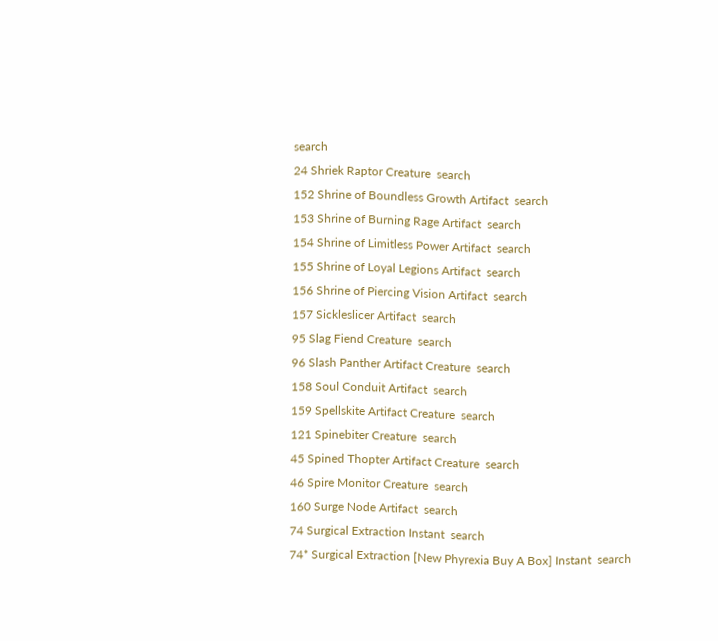search
24 Shriek Raptor Creature  search
152 Shrine of Boundless Growth Artifact  search
153 Shrine of Burning Rage Artifact  search
154 Shrine of Limitless Power Artifact  search
155 Shrine of Loyal Legions Artifact  search
156 Shrine of Piercing Vision Artifact  search
157 Sickleslicer Artifact  search
95 Slag Fiend Creature  search
96 Slash Panther Artifact Creature  search
158 Soul Conduit Artifact  search
159 Spellskite Artifact Creature  search
121 Spinebiter Creature  search
45 Spined Thopter Artifact Creature  search
46 Spire Monitor Creature  search
160 Surge Node Artifact  search
74 Surgical Extraction Instant  search
74* Surgical Extraction [New Phyrexia Buy A Box] Instant  search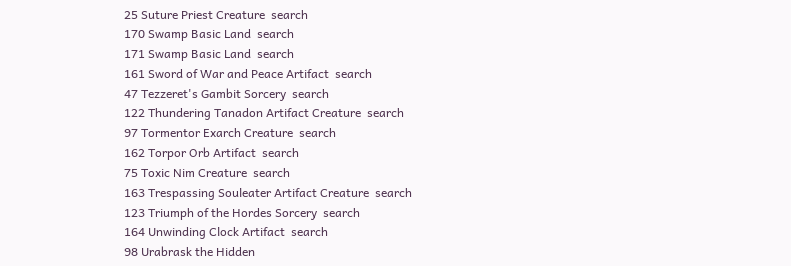25 Suture Priest Creature  search
170 Swamp Basic Land  search
171 Swamp Basic Land  search
161 Sword of War and Peace Artifact  search
47 Tezzeret's Gambit Sorcery  search
122 Thundering Tanadon Artifact Creature  search
97 Tormentor Exarch Creature  search
162 Torpor Orb Artifact  search
75 Toxic Nim Creature  search
163 Trespassing Souleater Artifact Creature  search
123 Triumph of the Hordes Sorcery  search
164 Unwinding Clock Artifact  search
98 Urabrask the Hidden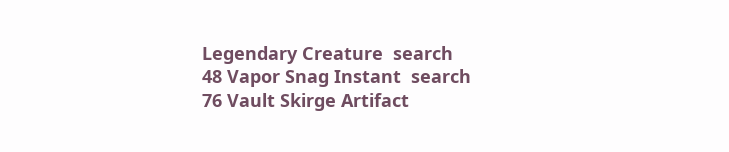Legendary Creature  search
48 Vapor Snag Instant  search
76 Vault Skirge Artifact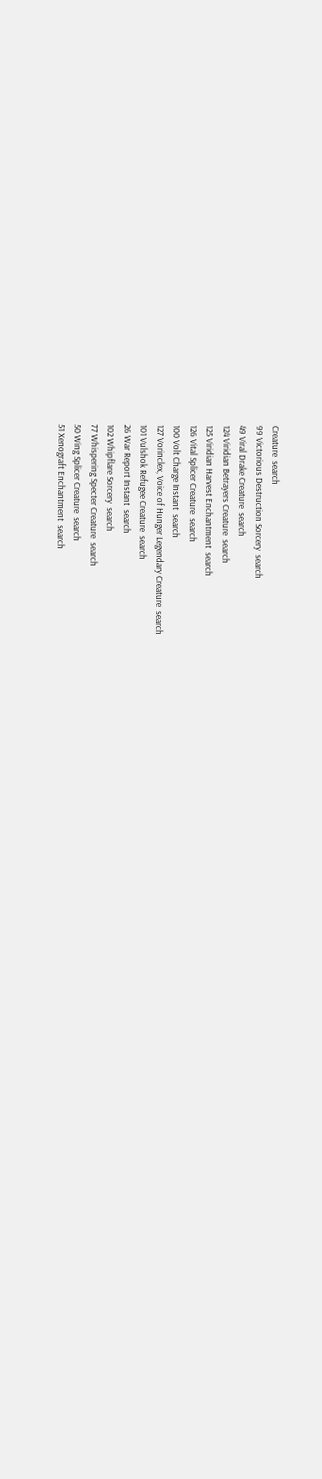Creature  search
99 Victorious Destruction Sorcery  search
49 Viral Drake Creature  search
124 Viridian Betrayers Creature  search
125 Viridian Harvest Enchantment  search
126 Vital Splicer Creature  search
100 Volt Charge Instant  search
127 Vorinclex, Voice of Hunger Legendary Creature  search
101 Vulshok Refugee Creature  search
26 War Report Instant  search
102 Whipflare Sorcery  search
77 Whispering Specter Creature  search
50 Wing Splicer Creature  search
51 Xenograft Enchantment  search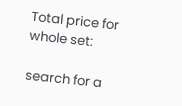Total price for whole set:

search for a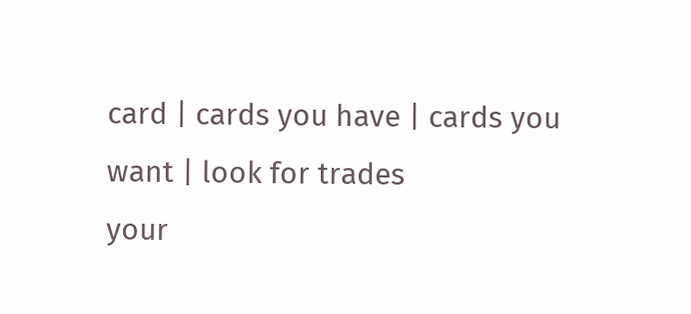card | cards you have | cards you want | look for trades
your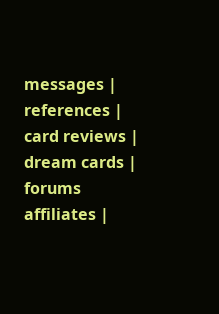messages | references | card reviews | dream cards | forums
affiliates |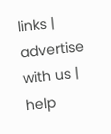links | advertise with us | help